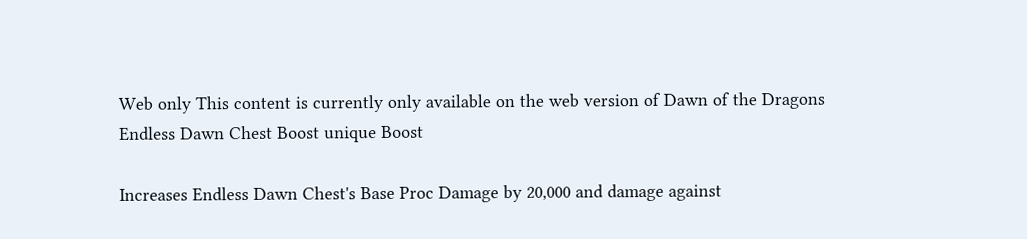Web only This content is currently only available on the web version of Dawn of the Dragons
Endless Dawn Chest Boost unique Boost

Increases Endless Dawn Chest's Base Proc Damage by 20,000 and damage against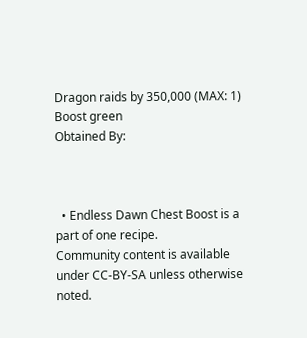Dragon raids by 350,000 (MAX: 1)
Boost green
Obtained By:



  • Endless Dawn Chest Boost is a part of one recipe.
Community content is available under CC-BY-SA unless otherwise noted.